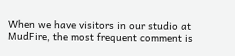When we have visitors in our studio at MudFire, the most frequent comment is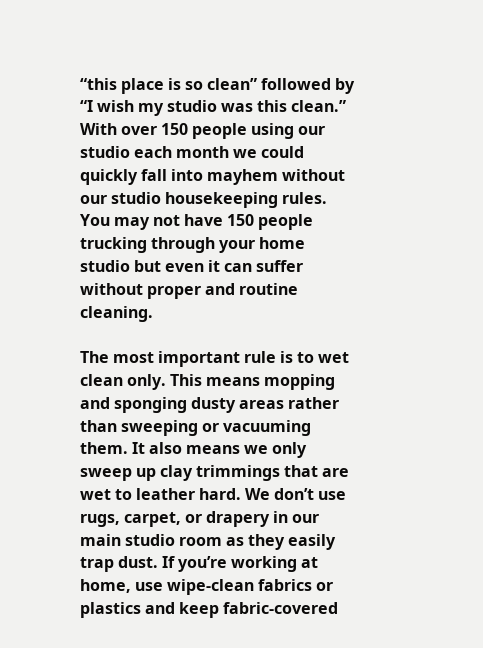“this place is so clean” followed by “I wish my studio was this clean.” With over 150 people using our studio each month we could quickly fall into mayhem without our studio housekeeping rules. You may not have 150 people trucking through your home studio but even it can suffer without proper and routine cleaning.

The most important rule is to wet clean only. This means mopping and sponging dusty areas rather than sweeping or vacuuming them. It also means we only sweep up clay trimmings that are wet to leather hard. We don’t use rugs, carpet, or drapery in our main studio room as they easily trap dust. If you’re working at home, use wipe-clean fabrics or plastics and keep fabric-covered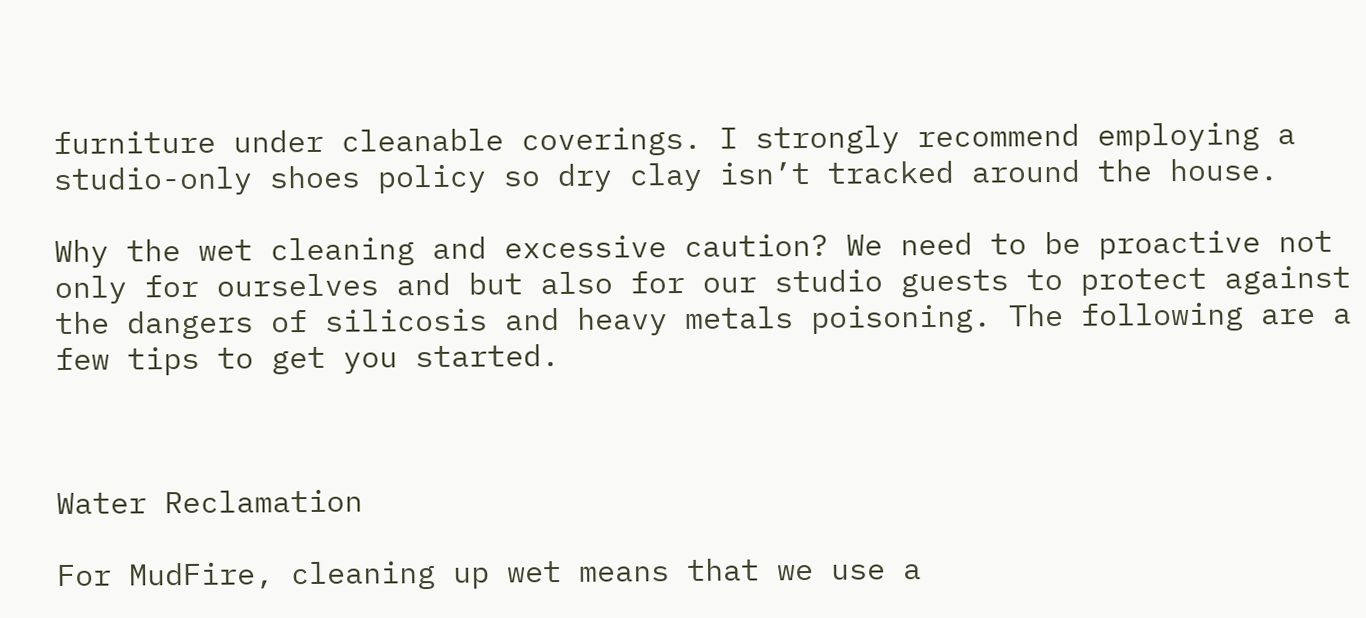furniture under cleanable coverings. I strongly recommend employing a studio-only shoes policy so dry clay isn’t tracked around the house.

Why the wet cleaning and excessive caution? We need to be proactive not only for ourselves and but also for our studio guests to protect against the dangers of silicosis and heavy metals poisoning. The following are a few tips to get you started.



Water Reclamation

For MudFire, cleaning up wet means that we use a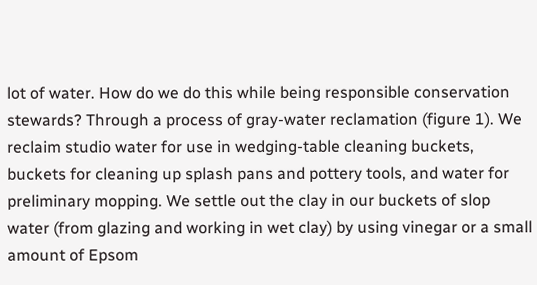lot of water. How do we do this while being responsible conservation stewards? Through a process of gray-water reclamation (figure 1). We reclaim studio water for use in wedging-table cleaning buckets, buckets for cleaning up splash pans and pottery tools, and water for preliminary mopping. We settle out the clay in our buckets of slop water (from glazing and working in wet clay) by using vinegar or a small amount of Epsom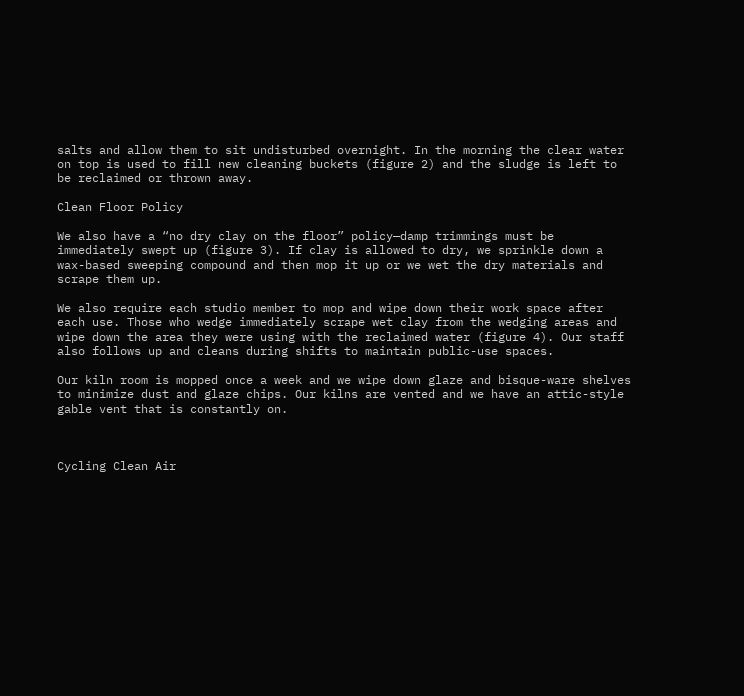salts and allow them to sit undisturbed overnight. In the morning the clear water on top is used to fill new cleaning buckets (figure 2) and the sludge is left to be reclaimed or thrown away.

Clean Floor Policy

We also have a “no dry clay on the floor” policy—damp trimmings must be immediately swept up (figure 3). If clay is allowed to dry, we sprinkle down a wax-based sweeping compound and then mop it up or we wet the dry materials and scrape them up.

We also require each studio member to mop and wipe down their work space after each use. Those who wedge immediately scrape wet clay from the wedging areas and wipe down the area they were using with the reclaimed water (figure 4). Our staff also follows up and cleans during shifts to maintain public-use spaces.

Our kiln room is mopped once a week and we wipe down glaze and bisque-ware shelves to minimize dust and glaze chips. Our kilns are vented and we have an attic-style gable vent that is constantly on.



Cycling Clean Air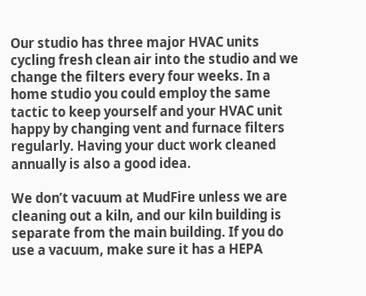Our studio has three major HVAC units cycling fresh clean air into the studio and we change the filters every four weeks. In a home studio you could employ the same tactic to keep yourself and your HVAC unit happy by changing vent and furnace filters regularly. Having your duct work cleaned annually is also a good idea.

We don’t vacuum at MudFire unless we are cleaning out a kiln, and our kiln building is separate from the main building. If you do use a vacuum, make sure it has a HEPA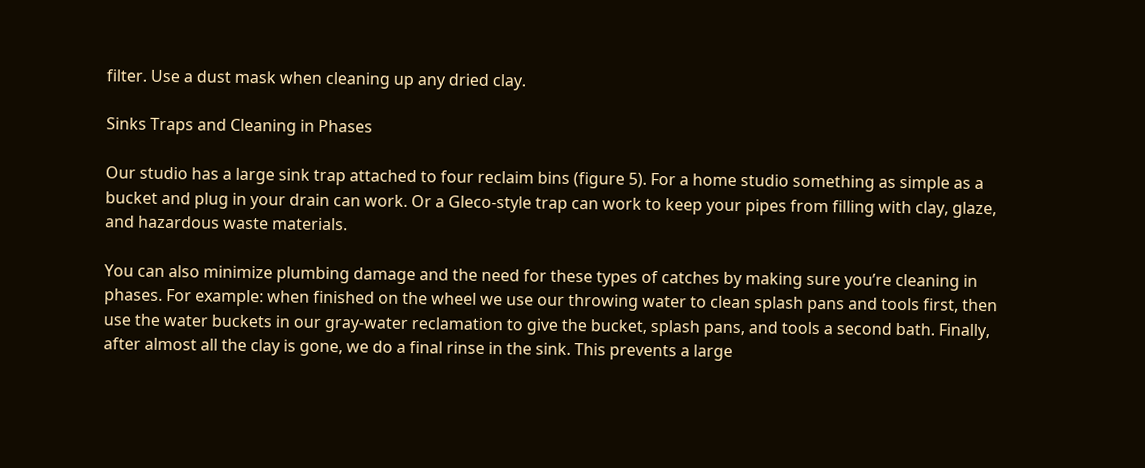filter. Use a dust mask when cleaning up any dried clay.

Sinks Traps and Cleaning in Phases

Our studio has a large sink trap attached to four reclaim bins (figure 5). For a home studio something as simple as a bucket and plug in your drain can work. Or a Gleco-style trap can work to keep your pipes from filling with clay, glaze, and hazardous waste materials.

You can also minimize plumbing damage and the need for these types of catches by making sure you’re cleaning in phases. For example: when finished on the wheel we use our throwing water to clean splash pans and tools first, then use the water buckets in our gray-water reclamation to give the bucket, splash pans, and tools a second bath. Finally, after almost all the clay is gone, we do a final rinse in the sink. This prevents a large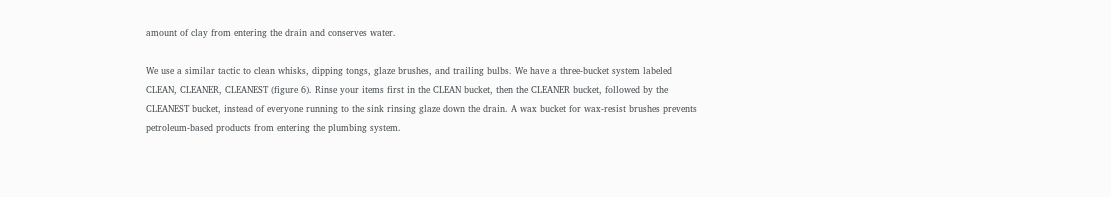amount of clay from entering the drain and conserves water.

We use a similar tactic to clean whisks, dipping tongs, glaze brushes, and trailing bulbs. We have a three-bucket system labeled CLEAN, CLEANER, CLEANEST (figure 6). Rinse your items first in the CLEAN bucket, then the CLEANER bucket, followed by the CLEANEST bucket, instead of everyone running to the sink rinsing glaze down the drain. A wax bucket for wax-resist brushes prevents petroleum-based products from entering the plumbing system.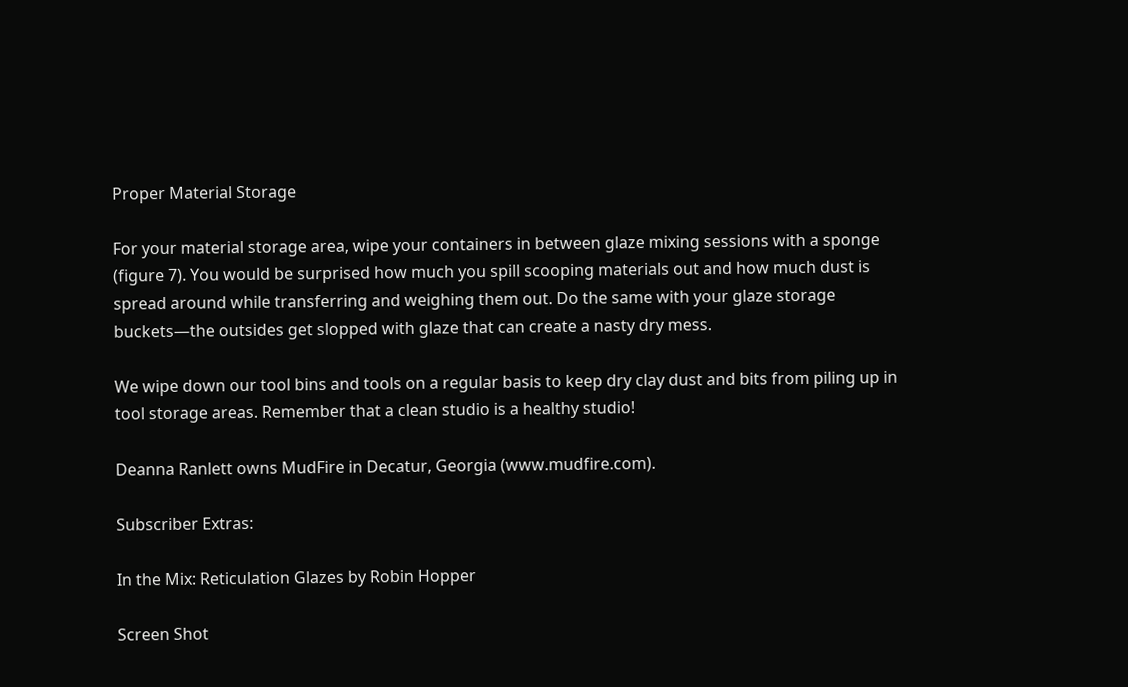Proper Material Storage

For your material storage area, wipe your containers in between glaze mixing sessions with a sponge (figure 7). You would be surprised how much you spill scooping materials out and how much dust is spread around while transferring and weighing them out. Do the same with your glaze storage buckets—the outsides get slopped with glaze that can create a nasty dry mess.

We wipe down our tool bins and tools on a regular basis to keep dry clay dust and bits from piling up in tool storage areas. Remember that a clean studio is a healthy studio!

Deanna Ranlett owns MudFire in Decatur, Georgia (www.mudfire.com).

Subscriber Extras:

In the Mix: Reticulation Glazes by Robin Hopper

Screen Shot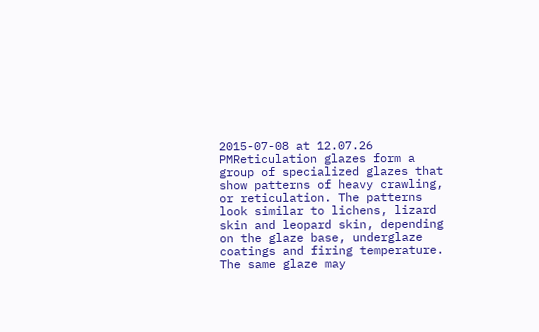2015-07-08 at 12.07.26 PMReticulation glazes form a group of specialized glazes that show patterns of heavy crawling, or reticulation. The patterns look similar to lichens, lizard skin and leopard skin, depending on the glaze base, underglaze coatings and firing temperature. The same glaze may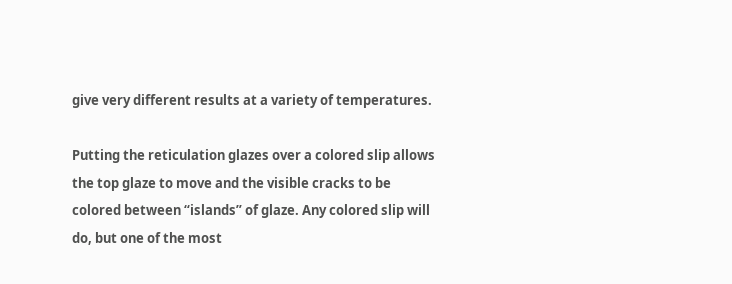give very different results at a variety of temperatures.

Putting the reticulation glazes over a colored slip allows the top glaze to move and the visible cracks to be colored between “islands” of glaze. Any colored slip will do, but one of the most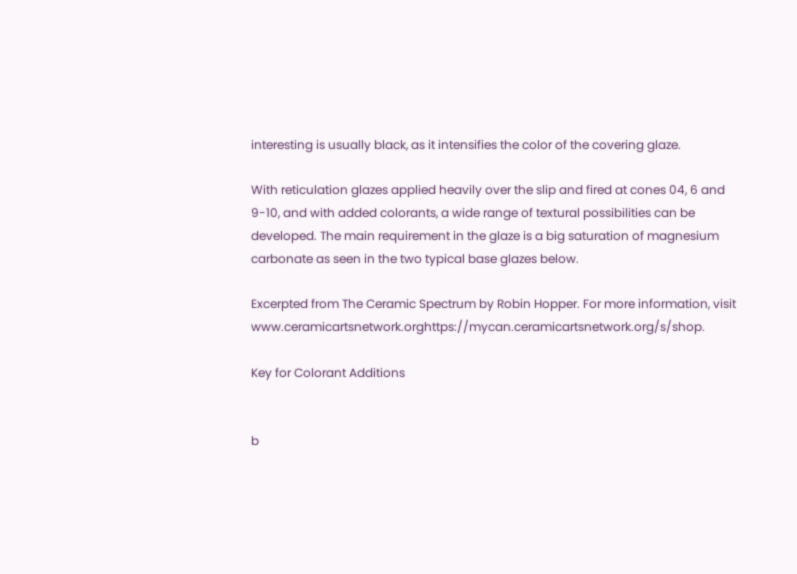interesting is usually black, as it intensifies the color of the covering glaze.

With reticulation glazes applied heavily over the slip and fired at cones 04, 6 and 9-10, and with added colorants, a wide range of textural possibilities can be developed. The main requirement in the glaze is a big saturation of magnesium carbonate as seen in the two typical base glazes below.

Excerpted from The Ceramic Spectrum by Robin Hopper. For more information, visit www.ceramicartsnetwork.orghttps://mycan.ceramicartsnetwork.org/s/shop.

Key for Colorant Additions


b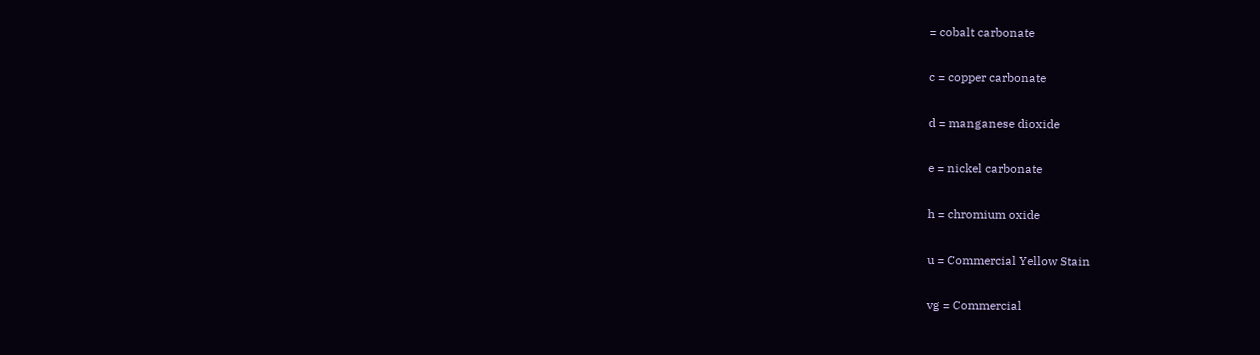= cobalt carbonate

c = copper carbonate

d = manganese dioxide

e = nickel carbonate

h = chromium oxide

u = Commercial Yellow Stain

vg = Commercial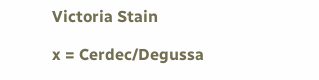Victoria Stain

x = Cerdec/Degussa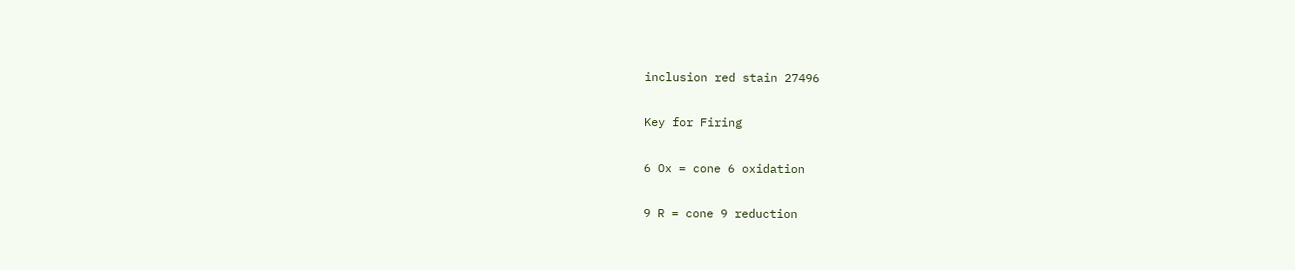inclusion red stain 27496

Key for Firing

6 Ox = cone 6 oxidation

9 R = cone 9 reduction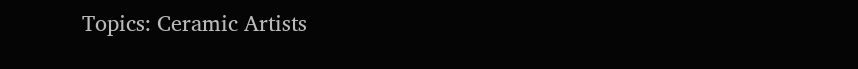Topics: Ceramic Artists